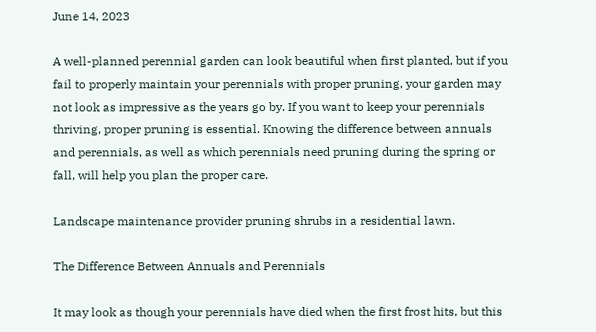June 14, 2023

A well-planned perennial garden can look beautiful when first planted, but if you fail to properly maintain your perennials with proper pruning, your garden may not look as impressive as the years go by. If you want to keep your perennials thriving, proper pruning is essential. Knowing the difference between annuals and perennials, as well as which perennials need pruning during the spring or fall, will help you plan the proper care.

Landscape maintenance provider pruning shrubs in a residential lawn.

The Difference Between Annuals and Perennials

It may look as though your perennials have died when the first frost hits, but this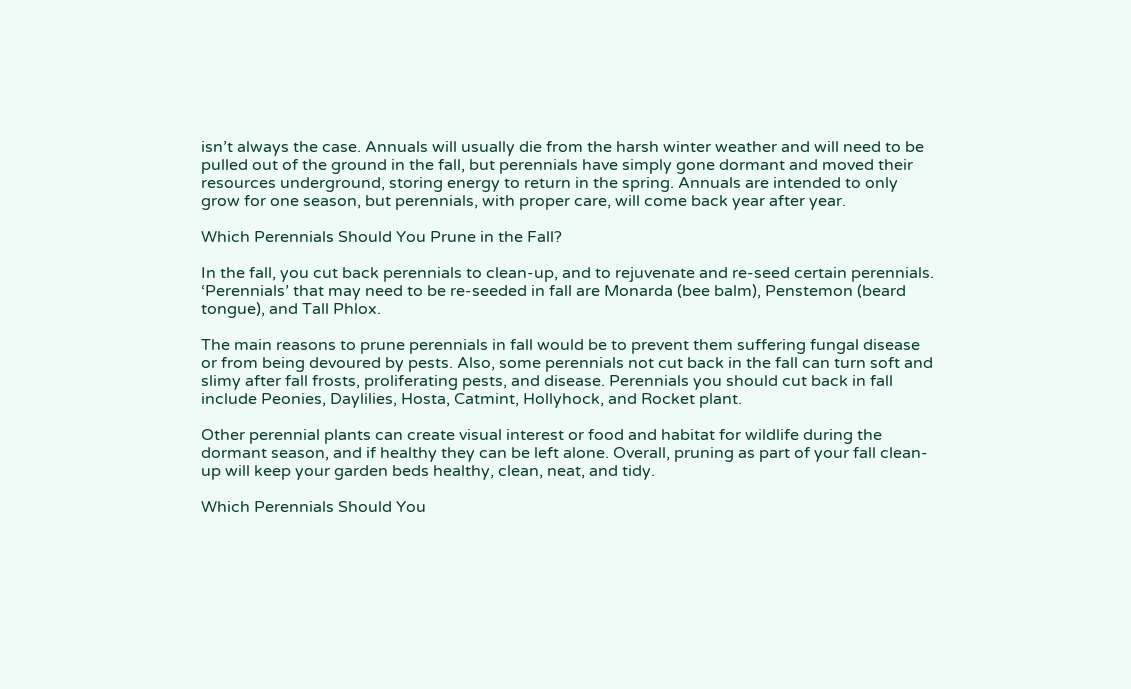isn’t always the case. Annuals will usually die from the harsh winter weather and will need to be pulled out of the ground in the fall, but perennials have simply gone dormant and moved their resources underground, storing energy to return in the spring. Annuals are intended to only grow for one season, but perennials, with proper care, will come back year after year.

Which Perennials Should You Prune in the Fall?

In the fall, you cut back perennials to clean-up, and to rejuvenate and re-seed certain perennials. ‘Perennials’ that may need to be re-seeded in fall are Monarda (bee balm), Penstemon (beard tongue), and Tall Phlox.

The main reasons to prune perennials in fall would be to prevent them suffering fungal disease or from being devoured by pests. Also, some perennials not cut back in the fall can turn soft and slimy after fall frosts, proliferating pests, and disease. Perennials you should cut back in fall include Peonies, Daylilies, Hosta, Catmint, Hollyhock, and Rocket plant.

Other perennial plants can create visual interest or food and habitat for wildlife during the dormant season, and if healthy they can be left alone. Overall, pruning as part of your fall clean-up will keep your garden beds healthy, clean, neat, and tidy.

Which Perennials Should You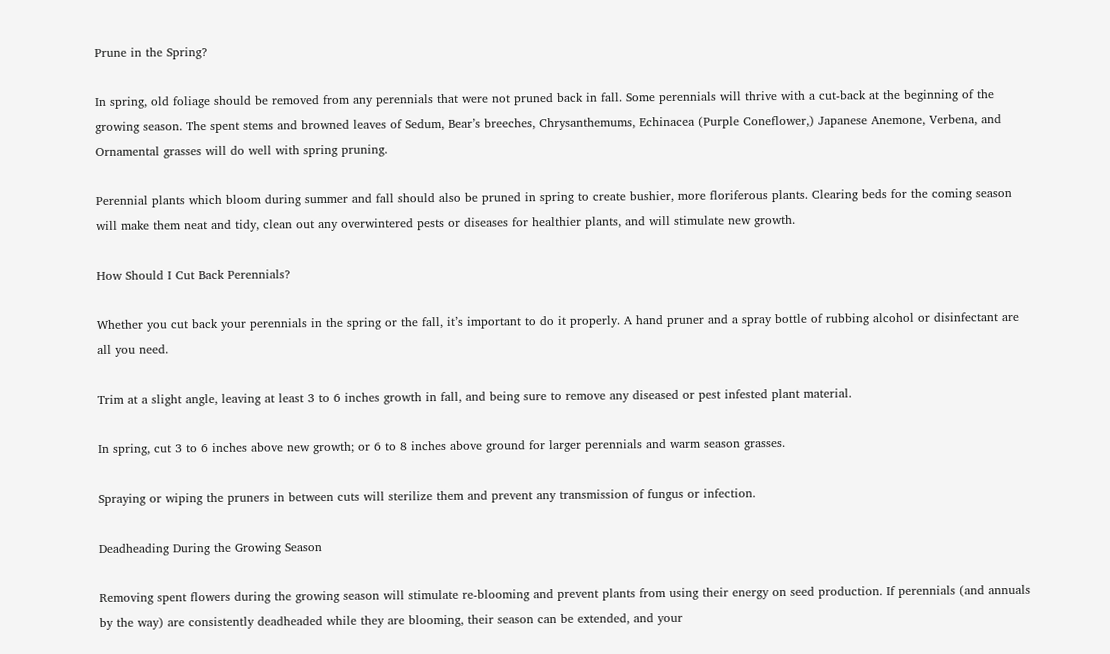Prune in the Spring?

In spring, old foliage should be removed from any perennials that were not pruned back in fall. Some perennials will thrive with a cut-back at the beginning of the growing season. The spent stems and browned leaves of Sedum, Bear’s breeches, Chrysanthemums, Echinacea (Purple Coneflower,) Japanese Anemone, Verbena, and Ornamental grasses will do well with spring pruning.

Perennial plants which bloom during summer and fall should also be pruned in spring to create bushier, more floriferous plants. Clearing beds for the coming season will make them neat and tidy, clean out any overwintered pests or diseases for healthier plants, and will stimulate new growth.

How Should I Cut Back Perennials?

Whether you cut back your perennials in the spring or the fall, it’s important to do it properly. A hand pruner and a spray bottle of rubbing alcohol or disinfectant are all you need.

Trim at a slight angle, leaving at least 3 to 6 inches growth in fall, and being sure to remove any diseased or pest infested plant material.

In spring, cut 3 to 6 inches above new growth; or 6 to 8 inches above ground for larger perennials and warm season grasses.

Spraying or wiping the pruners in between cuts will sterilize them and prevent any transmission of fungus or infection.

Deadheading During the Growing Season

Removing spent flowers during the growing season will stimulate re-blooming and prevent plants from using their energy on seed production. If perennials (and annuals by the way) are consistently deadheaded while they are blooming, their season can be extended, and your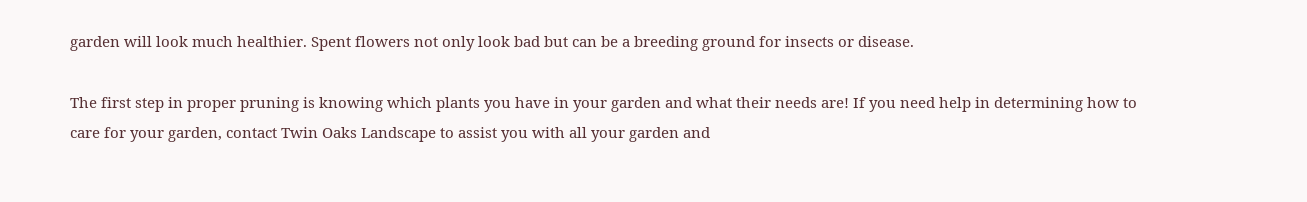garden will look much healthier. Spent flowers not only look bad but can be a breeding ground for insects or disease.

The first step in proper pruning is knowing which plants you have in your garden and what their needs are! If you need help in determining how to care for your garden, contact Twin Oaks Landscape to assist you with all your garden and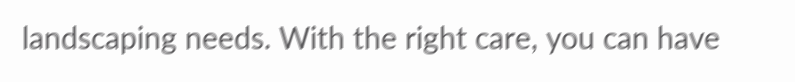landscaping needs. With the right care, you can have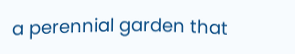a perennial garden that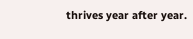thrives year after year.